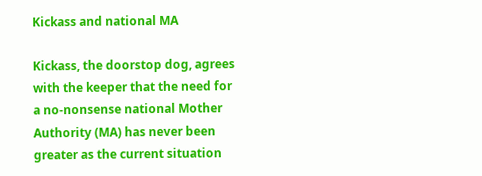Kickass and national MA

Kickass, the doorstop dog, agrees with the keeper that the need for a no-nonsense national Mother Authority (MA) has never been greater as the current situation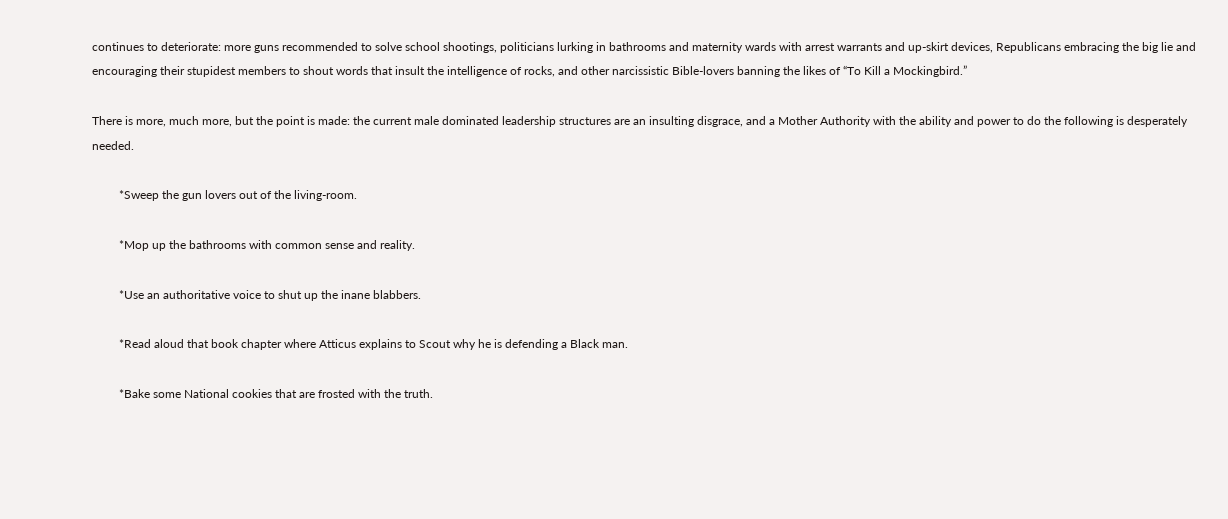continues to deteriorate: more guns recommended to solve school shootings, politicians lurking in bathrooms and maternity wards with arrest warrants and up-skirt devices, Republicans embracing the big lie and encouraging their stupidest members to shout words that insult the intelligence of rocks, and other narcissistic Bible-lovers banning the likes of “To Kill a Mockingbird.”

There is more, much more, but the point is made: the current male dominated leadership structures are an insulting disgrace, and a Mother Authority with the ability and power to do the following is desperately needed.

         *Sweep the gun lovers out of the living-room.

         *Mop up the bathrooms with common sense and reality.

         *Use an authoritative voice to shut up the inane blabbers.

         *Read aloud that book chapter where Atticus explains to Scout why he is defending a Black man.

         *Bake some National cookies that are frosted with the truth.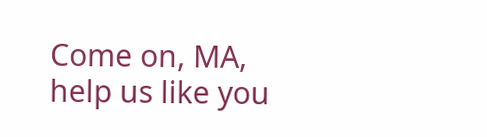Come on, MA, help us like you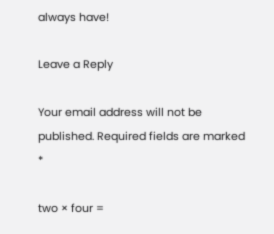always have!

Leave a Reply

Your email address will not be published. Required fields are marked *

two × four =